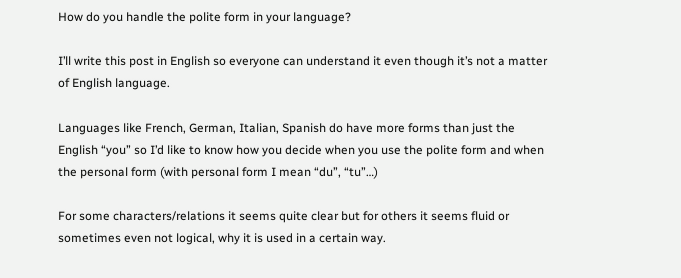How do you handle the polite form in your language?

I’ll write this post in English so everyone can understand it even though it’s not a matter of English language.

Languages like French, German, Italian, Spanish do have more forms than just the English “you” so I’d like to know how you decide when you use the polite form and when the personal form (with personal form I mean “du”, “tu”…)

For some characters/relations it seems quite clear but for others it seems fluid or sometimes even not logical, why it is used in a certain way.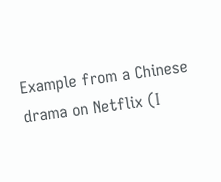Example from a Chinese drama on Netflix (I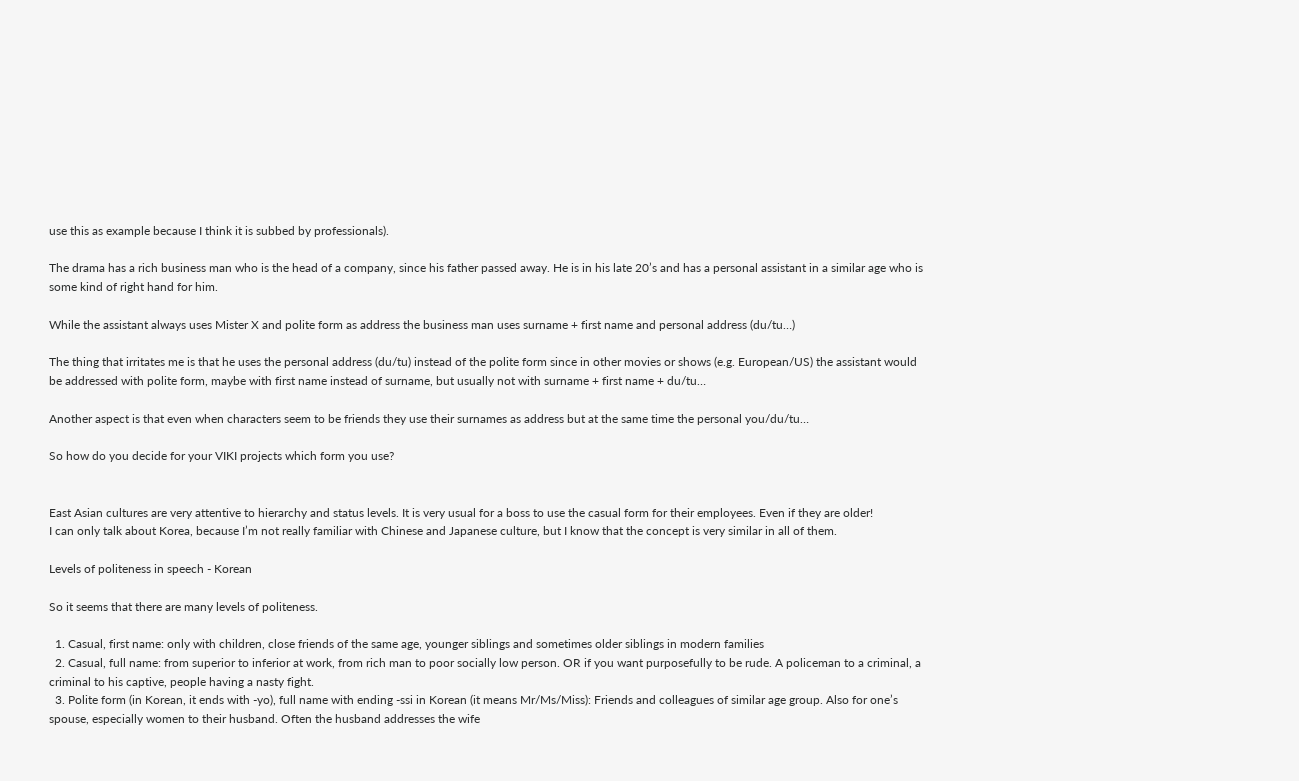use this as example because I think it is subbed by professionals).

The drama has a rich business man who is the head of a company, since his father passed away. He is in his late 20’s and has a personal assistant in a similar age who is some kind of right hand for him.

While the assistant always uses Mister X and polite form as address the business man uses surname + first name and personal address (du/tu…)

The thing that irritates me is that he uses the personal address (du/tu) instead of the polite form since in other movies or shows (e.g. European/US) the assistant would be addressed with polite form, maybe with first name instead of surname, but usually not with surname + first name + du/tu…

Another aspect is that even when characters seem to be friends they use their surnames as address but at the same time the personal you/du/tu…

So how do you decide for your VIKI projects which form you use?


East Asian cultures are very attentive to hierarchy and status levels. It is very usual for a boss to use the casual form for their employees. Even if they are older!
I can only talk about Korea, because I’m not really familiar with Chinese and Japanese culture, but I know that the concept is very similar in all of them.

Levels of politeness in speech - Korean

So it seems that there are many levels of politeness.

  1. Casual, first name: only with children, close friends of the same age, younger siblings and sometimes older siblings in modern families
  2. Casual, full name: from superior to inferior at work, from rich man to poor socially low person. OR if you want purposefully to be rude. A policeman to a criminal, a criminal to his captive, people having a nasty fight.
  3. Polite form (in Korean, it ends with -yo), full name with ending -ssi in Korean (it means Mr/Ms/Miss): Friends and colleagues of similar age group. Also for one’s spouse, especially women to their husband. Often the husband addresses the wife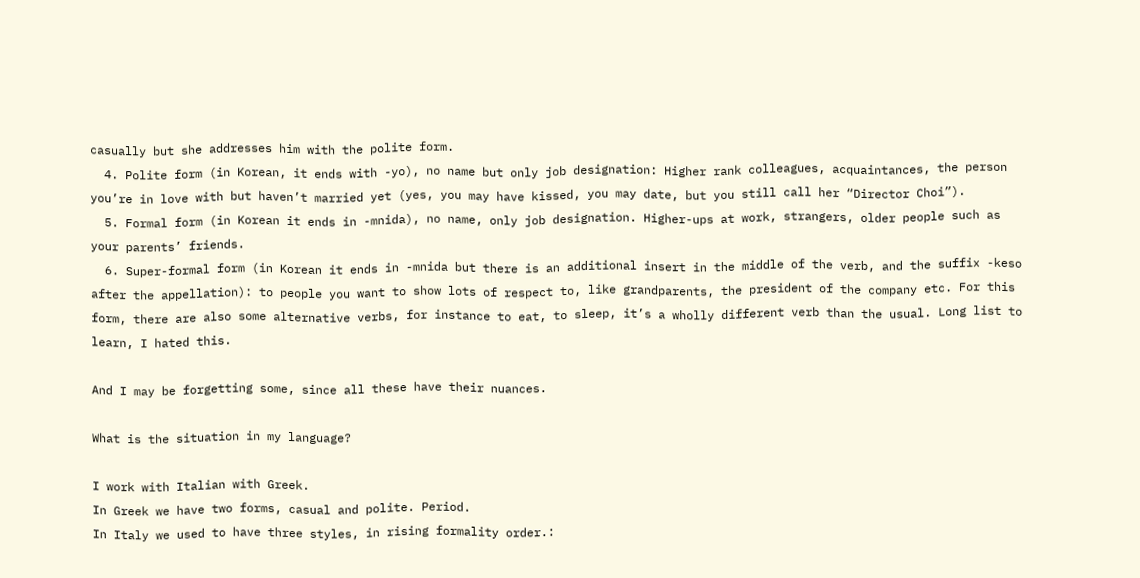casually but she addresses him with the polite form.
  4. Polite form (in Korean, it ends with -yo), no name but only job designation: Higher rank colleagues, acquaintances, the person you’re in love with but haven’t married yet (yes, you may have kissed, you may date, but you still call her “Director Choi”).
  5. Formal form (in Korean it ends in -mnida), no name, only job designation. Higher-ups at work, strangers, older people such as your parents’ friends.
  6. Super-formal form (in Korean it ends in -mnida but there is an additional insert in the middle of the verb, and the suffix -keso after the appellation): to people you want to show lots of respect to, like grandparents, the president of the company etc. For this form, there are also some alternative verbs, for instance to eat, to sleep, it’s a wholly different verb than the usual. Long list to learn, I hated this.

And I may be forgetting some, since all these have their nuances.

What is the situation in my language?

I work with Italian with Greek.
In Greek we have two forms, casual and polite. Period.
In Italy we used to have three styles, in rising formality order.: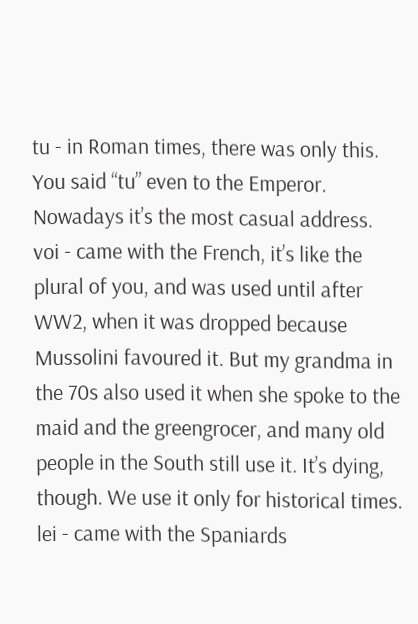tu - in Roman times, there was only this. You said “tu” even to the Emperor. Nowadays it’s the most casual address.
voi - came with the French, it’s like the plural of you, and was used until after WW2, when it was dropped because Mussolini favoured it. But my grandma in the 70s also used it when she spoke to the maid and the greengrocer, and many old people in the South still use it. It’s dying, though. We use it only for historical times.
lei - came with the Spaniards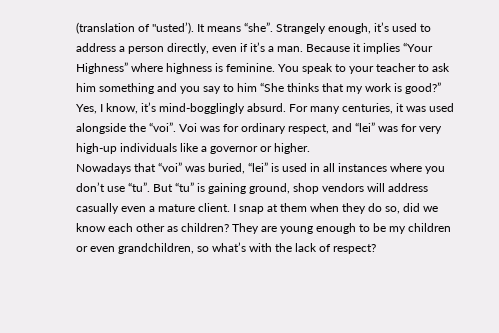(translation of "usted’). It means “she”. Strangely enough, it’s used to address a person directly, even if it’s a man. Because it implies “Your Highness” where highness is feminine. You speak to your teacher to ask him something and you say to him “She thinks that my work is good?” Yes, I know, it’s mind-bogglingly absurd. For many centuries, it was used alongside the “voi”. Voi was for ordinary respect, and “lei” was for very high-up individuals like a governor or higher.
Nowadays that “voi” was buried, “lei” is used in all instances where you don’t use “tu”. But “tu” is gaining ground, shop vendors will address casually even a mature client. I snap at them when they do so, did we know each other as children? They are young enough to be my children or even grandchildren, so what’s with the lack of respect?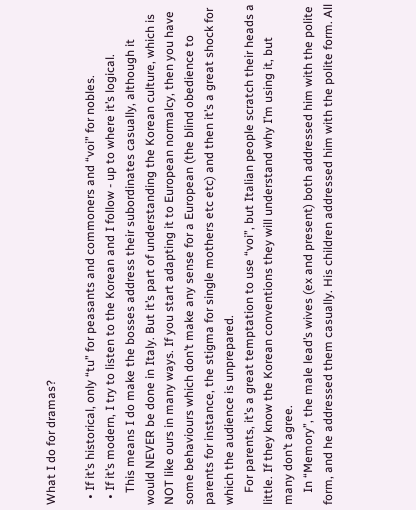What I do for dramas?

  • If it’s historical, only “tu” for peasants and commoners and “voi” for nobles.
  • If it’s modern, I try to listen to the Korean and I follow - up to where it’s logical.
    This means I do make the bosses address their subordinates casually, although it would NEVER be done in Italy. But it’s part of understanding the Korean culture, which is NOT like ours in many ways. If you start adapting it to European normalcy, then you have some behaviours which don’t make any sense for a European (the blind obedience to parents for instance, the stigma for single mothers etc etc) and then it’s a great shock for which the audience is unprepared.
    For parents, it’s a great temptation to use “voi”, but Italian people scratch their heads a little. If they know the Korean conventions they will understand why I’m using it, but many don’t agree.
    In “Memory”, the male lead’s wives (ex and present) both addressed him with the polite form, and he addressed them casually. His children addressed him with the polite form. All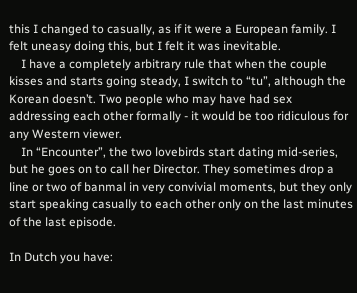this I changed to casually, as if it were a European family. I felt uneasy doing this, but I felt it was inevitable.
    I have a completely arbitrary rule that when the couple kisses and starts going steady, I switch to “tu”, although the Korean doesn’t. Two people who may have had sex addressing each other formally - it would be too ridiculous for any Western viewer.
    In “Encounter”, the two lovebirds start dating mid-series, but he goes on to call her Director. They sometimes drop a line or two of banmal in very convivial moments, but they only start speaking casually to each other only on the last minutes of the last episode.

In Dutch you have: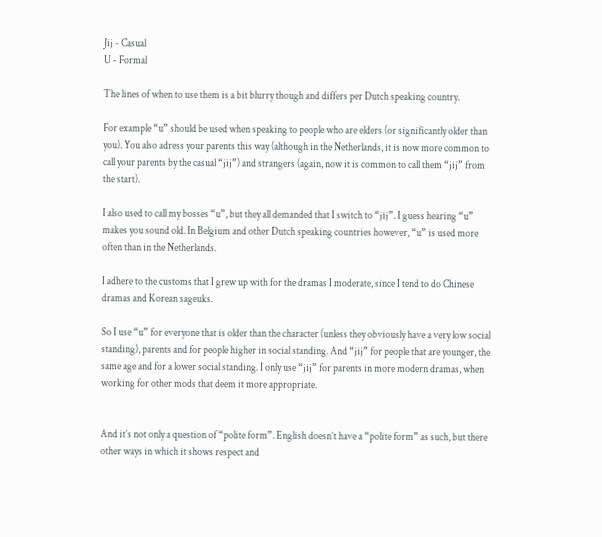Jij - Casual
U - Formal

The lines of when to use them is a bit blurry though and differs per Dutch speaking country.

For example “u” should be used when speaking to people who are elders (or significantly older than you). You also adress your parents this way (although in the Netherlands, it is now more common to call your parents by the casual “jij”) and strangers (again, now it is common to call them “jij” from the start).

I also used to call my bosses “u”, but they all demanded that I switch to “jij”. I guess hearing “u” makes you sound old. In Belgium and other Dutch speaking countries however, “u” is used more often than in the Netherlands.

I adhere to the customs that I grew up with for the dramas I moderate, since I tend to do Chinese dramas and Korean sageuks.

So I use “u” for everyone that is older than the character (unless they obviously have a very low social standing), parents and for people higher in social standing. And “jij” for people that are younger, the same age and for a lower social standing. I only use “jij” for parents in more modern dramas, when working for other mods that deem it more appropriate.


And it’s not only a question of “polite form”. English doesn’t have a “polite form” as such, but there other ways in which it shows respect and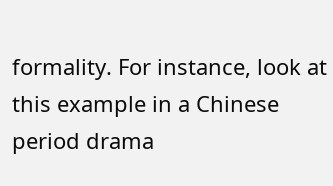formality. For instance, look at this example in a Chinese period drama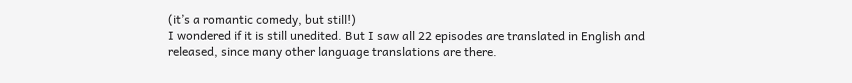(it’s a romantic comedy, but still!)
I wondered if it is still unedited. But I saw all 22 episodes are translated in English and released, since many other language translations are there.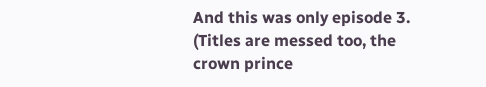And this was only episode 3.
(Titles are messed too, the crown prince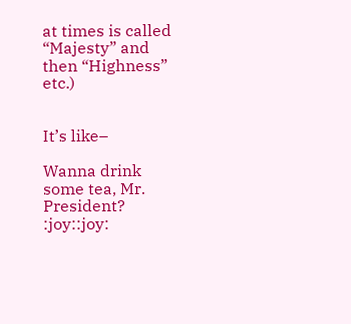at times is called “Majesty” and then “Highness” etc.)


It’s like–

Wanna drink some tea, Mr. President? :joy::joy: